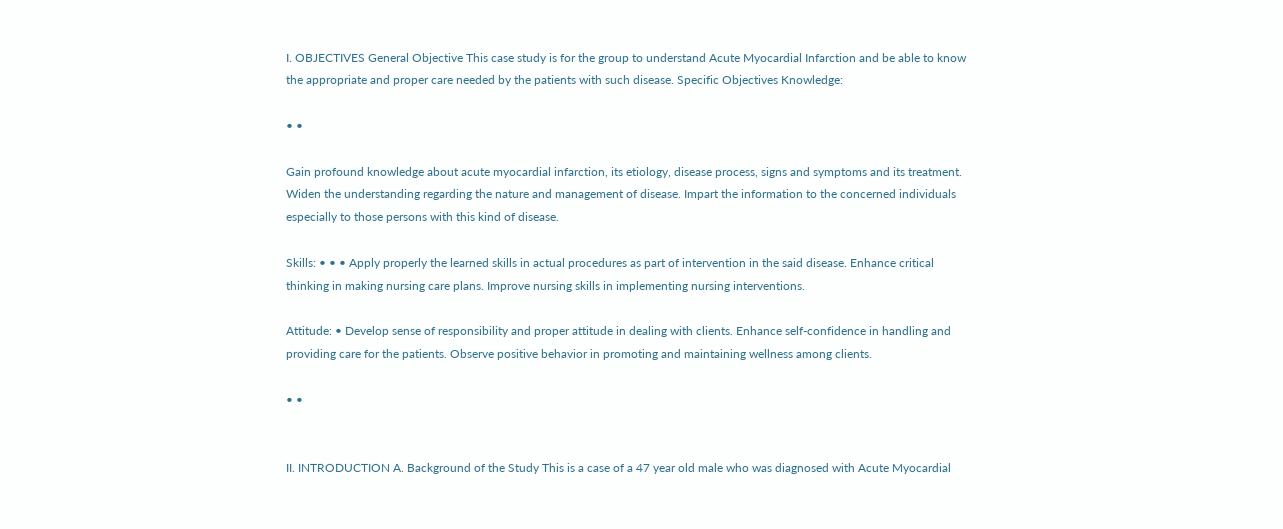I. OBJECTIVES General Objective This case study is for the group to understand Acute Myocardial Infarction and be able to know the appropriate and proper care needed by the patients with such disease. Specific Objectives Knowledge:

• •

Gain profound knowledge about acute myocardial infarction, its etiology, disease process, signs and symptoms and its treatment. Widen the understanding regarding the nature and management of disease. Impart the information to the concerned individuals especially to those persons with this kind of disease.

Skills: • • • Apply properly the learned skills in actual procedures as part of intervention in the said disease. Enhance critical thinking in making nursing care plans. Improve nursing skills in implementing nursing interventions.

Attitude: • Develop sense of responsibility and proper attitude in dealing with clients. Enhance self-confidence in handling and providing care for the patients. Observe positive behavior in promoting and maintaining wellness among clients.

• •


II. INTRODUCTION A. Background of the Study This is a case of a 47 year old male who was diagnosed with Acute Myocardial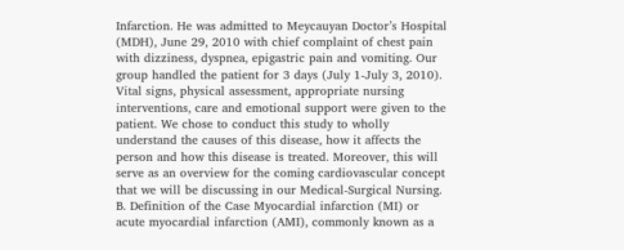Infarction. He was admitted to Meycauyan Doctor’s Hospital (MDH), June 29, 2010 with chief complaint of chest pain with dizziness, dyspnea, epigastric pain and vomiting. Our group handled the patient for 3 days (July 1-July 3, 2010). Vital signs, physical assessment, appropriate nursing interventions, care and emotional support were given to the patient. We chose to conduct this study to wholly understand the causes of this disease, how it affects the person and how this disease is treated. Moreover, this will serve as an overview for the coming cardiovascular concept that we will be discussing in our Medical-Surgical Nursing. B. Definition of the Case Myocardial infarction (MI) or acute myocardial infarction (AMI), commonly known as a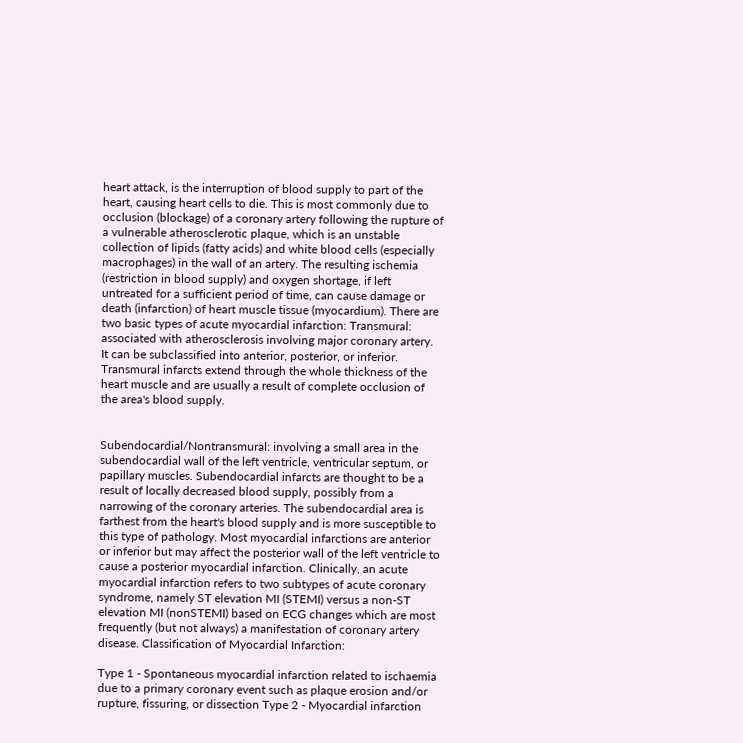heart attack, is the interruption of blood supply to part of the heart, causing heart cells to die. This is most commonly due to occlusion (blockage) of a coronary artery following the rupture of a vulnerable atherosclerotic plaque, which is an unstable collection of lipids (fatty acids) and white blood cells (especially macrophages) in the wall of an artery. The resulting ischemia (restriction in blood supply) and oxygen shortage, if left untreated for a sufficient period of time, can cause damage or death (infarction) of heart muscle tissue (myocardium). There are two basic types of acute myocardial infarction: Transmural: associated with atherosclerosis involving major coronary artery. It can be subclassified into anterior, posterior, or inferior. Transmural infarcts extend through the whole thickness of the heart muscle and are usually a result of complete occlusion of the area's blood supply.


Subendocardial/Nontransmural: involving a small area in the subendocardial wall of the left ventricle, ventricular septum, or papillary muscles. Subendocardial infarcts are thought to be a result of locally decreased blood supply, possibly from a narrowing of the coronary arteries. The subendocardial area is farthest from the heart's blood supply and is more susceptible to this type of pathology. Most myocardial infarctions are anterior or inferior but may affect the posterior wall of the left ventricle to cause a posterior myocardial infarction. Clinically, an acute myocardial infarction refers to two subtypes of acute coronary syndrome, namely ST elevation MI (STEMI) versus a non-ST elevation MI (nonSTEMI) based on ECG changes which are most frequently (but not always) a manifestation of coronary artery disease. Classification of Myocardial Infarction:

Type 1 - Spontaneous myocardial infarction related to ischaemia due to a primary coronary event such as plaque erosion and/or rupture, fissuring, or dissection Type 2 - Myocardial infarction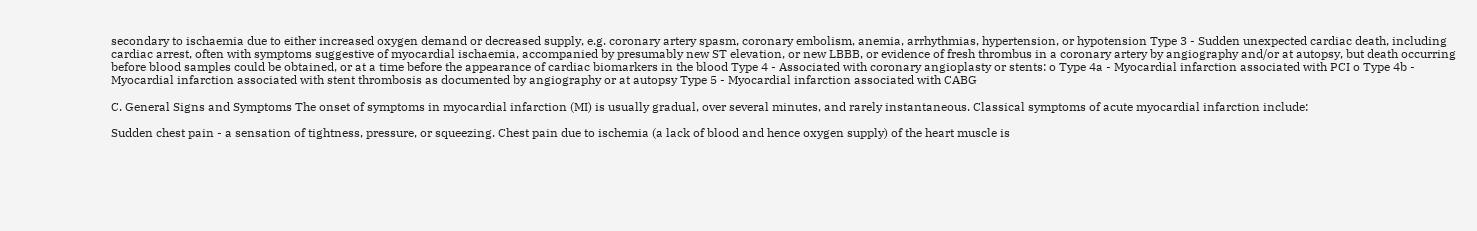secondary to ischaemia due to either increased oxygen demand or decreased supply, e.g. coronary artery spasm, coronary embolism, anemia, arrhythmias, hypertension, or hypotension Type 3 - Sudden unexpected cardiac death, including cardiac arrest, often with symptoms suggestive of myocardial ischaemia, accompanied by presumably new ST elevation, or new LBBB, or evidence of fresh thrombus in a coronary artery by angiography and/or at autopsy, but death occurring before blood samples could be obtained, or at a time before the appearance of cardiac biomarkers in the blood Type 4 - Associated with coronary angioplasty or stents: o Type 4a - Myocardial infarction associated with PCI o Type 4b - Myocardial infarction associated with stent thrombosis as documented by angiography or at autopsy Type 5 - Myocardial infarction associated with CABG

C. General Signs and Symptoms The onset of symptoms in myocardial infarction (MI) is usually gradual, over several minutes, and rarely instantaneous. Classical symptoms of acute myocardial infarction include:

Sudden chest pain - a sensation of tightness, pressure, or squeezing. Chest pain due to ischemia (a lack of blood and hence oxygen supply) of the heart muscle is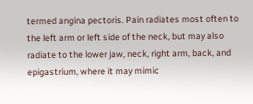termed angina pectoris. Pain radiates most often to the left arm or left side of the neck, but may also radiate to the lower jaw, neck, right arm, back, and epigastrium, where it may mimic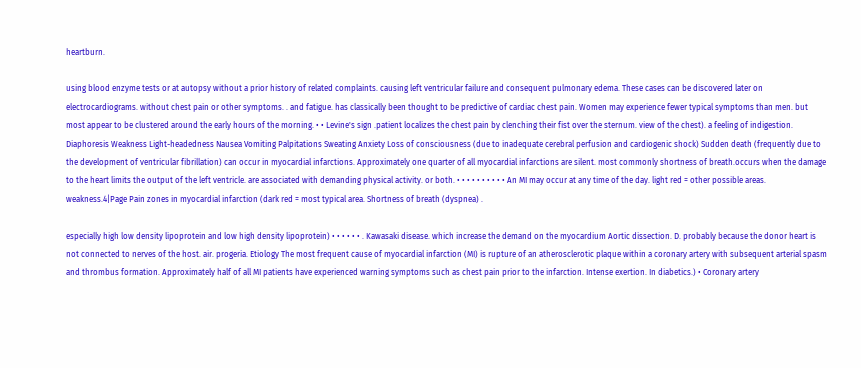heartburn.

using blood enzyme tests or at autopsy without a prior history of related complaints. causing left ventricular failure and consequent pulmonary edema. These cases can be discovered later on electrocardiograms. without chest pain or other symptoms. . and fatigue. has classically been thought to be predictive of cardiac chest pain. Women may experience fewer typical symptoms than men. but most appear to be clustered around the early hours of the morning. • • Levine's sign .patient localizes the chest pain by clenching their fist over the sternum. view of the chest). a feeling of indigestion. Diaphoresis Weakness Light-headedness Nausea Vomiting Palpitations Sweating Anxiety Loss of consciousness (due to inadequate cerebral perfusion and cardiogenic shock) Sudden death (frequently due to the development of ventricular fibrillation) can occur in myocardial infarctions. Approximately one quarter of all myocardial infarctions are silent. most commonly shortness of breath.occurs when the damage to the heart limits the output of the left ventricle. are associated with demanding physical activity. or both. • • • • • • • • • • An MI may occur at any time of the day. light red = other possible areas. weakness.4|Page Pain zones in myocardial infarction (dark red = most typical area. Shortness of breath (dyspnea) .

especially high low density lipoprotein and low high density lipoprotein) • • • • • • . Kawasaki disease. which increase the demand on the myocardium Aortic dissection. D. probably because the donor heart is not connected to nerves of the host. air. progeria. Etiology The most frequent cause of myocardial infarction (MI) is rupture of an atherosclerotic plaque within a coronary artery with subsequent arterial spasm and thrombus formation. Approximately half of all MI patients have experienced warning symptoms such as chest pain prior to the infarction. Intense exertion. In diabetics.) • Coronary artery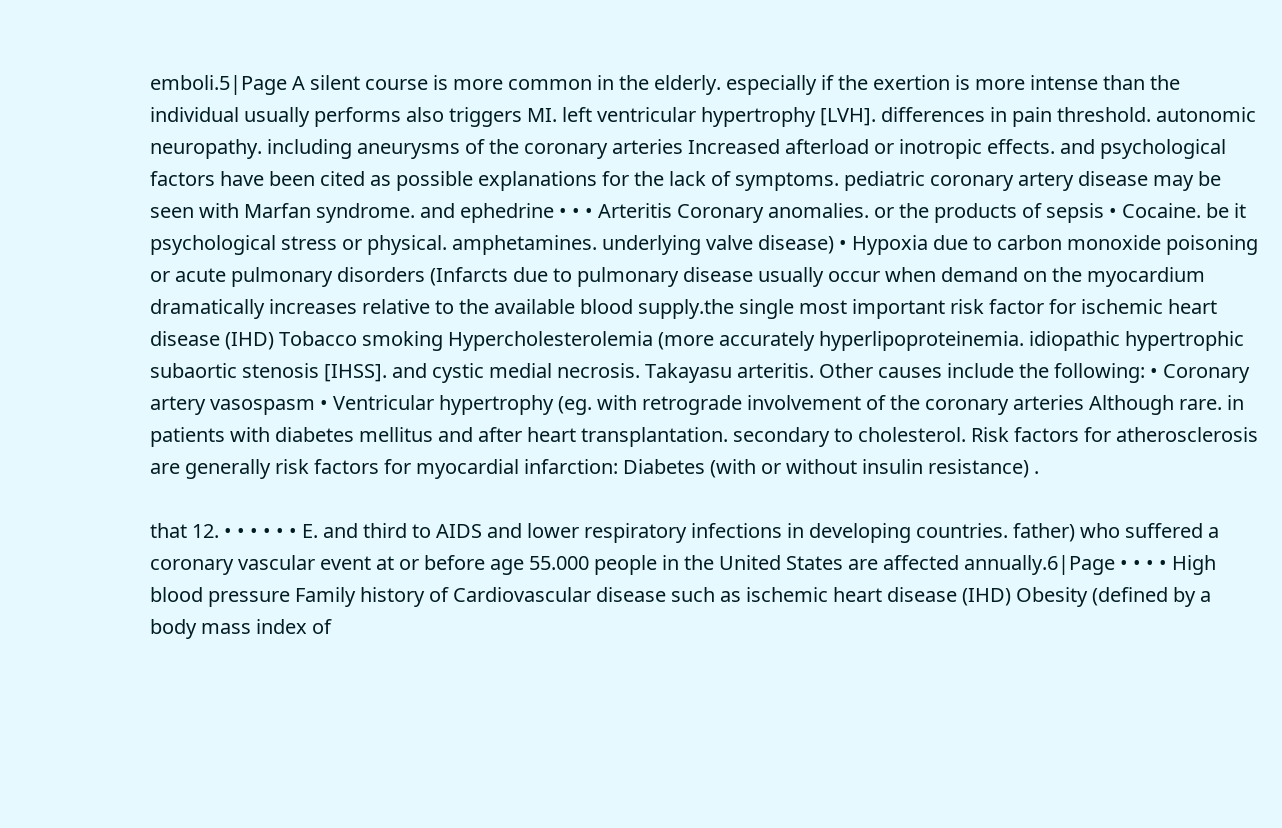emboli.5|Page A silent course is more common in the elderly. especially if the exertion is more intense than the individual usually performs also triggers MI. left ventricular hypertrophy [LVH]. differences in pain threshold. autonomic neuropathy. including aneurysms of the coronary arteries Increased afterload or inotropic effects. and psychological factors have been cited as possible explanations for the lack of symptoms. pediatric coronary artery disease may be seen with Marfan syndrome. and ephedrine • • • Arteritis Coronary anomalies. or the products of sepsis • Cocaine. be it psychological stress or physical. amphetamines. underlying valve disease) • Hypoxia due to carbon monoxide poisoning or acute pulmonary disorders (Infarcts due to pulmonary disease usually occur when demand on the myocardium dramatically increases relative to the available blood supply.the single most important risk factor for ischemic heart disease (IHD) Tobacco smoking Hypercholesterolemia (more accurately hyperlipoproteinemia. idiopathic hypertrophic subaortic stenosis [IHSS]. and cystic medial necrosis. Takayasu arteritis. Other causes include the following: • Coronary artery vasospasm • Ventricular hypertrophy (eg. with retrograde involvement of the coronary arteries Although rare. in patients with diabetes mellitus and after heart transplantation. secondary to cholesterol. Risk factors for atherosclerosis are generally risk factors for myocardial infarction: Diabetes (with or without insulin resistance) .

that 12. • • • • • • E. and third to AIDS and lower respiratory infections in developing countries. father) who suffered a coronary vascular event at or before age 55.000 people in the United States are affected annually.6|Page • • • • High blood pressure Family history of Cardiovascular disease such as ischemic heart disease (IHD) Obesity (defined by a body mass index of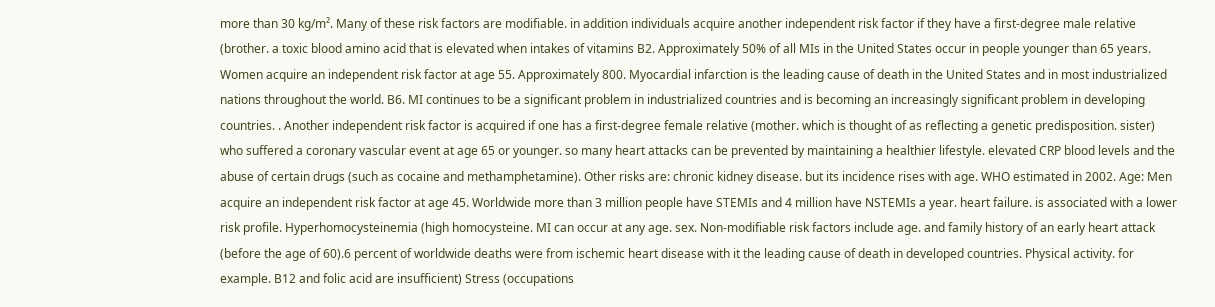more than 30 kg/m². Many of these risk factors are modifiable. in addition individuals acquire another independent risk factor if they have a first-degree male relative (brother. a toxic blood amino acid that is elevated when intakes of vitamins B2. Approximately 50% of all MIs in the United States occur in people younger than 65 years. Women acquire an independent risk factor at age 55. Approximately 800. Myocardial infarction is the leading cause of death in the United States and in most industrialized nations throughout the world. B6. MI continues to be a significant problem in industrialized countries and is becoming an increasingly significant problem in developing countries. . Another independent risk factor is acquired if one has a first-degree female relative (mother. which is thought of as reflecting a genetic predisposition. sister) who suffered a coronary vascular event at age 65 or younger. so many heart attacks can be prevented by maintaining a healthier lifestyle. elevated CRP blood levels and the abuse of certain drugs (such as cocaine and methamphetamine). Other risks are: chronic kidney disease. but its incidence rises with age. WHO estimated in 2002. Age: Men acquire an independent risk factor at age 45. Worldwide more than 3 million people have STEMIs and 4 million have NSTEMIs a year. heart failure. is associated with a lower risk profile. Hyperhomocysteinemia (high homocysteine. MI can occur at any age. sex. Non-modifiable risk factors include age. and family history of an early heart attack (before the age of 60).6 percent of worldwide deaths were from ischemic heart disease with it the leading cause of death in developed countries. Physical activity. for example. B12 and folic acid are insufficient) Stress (occupations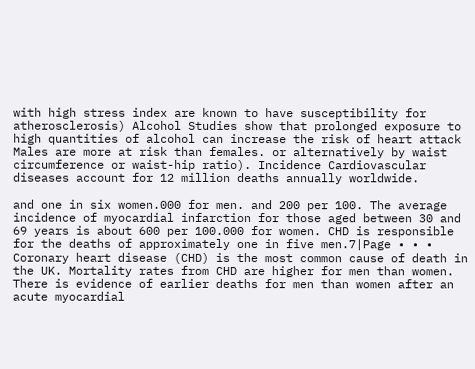with high stress index are known to have susceptibility for atherosclerosis) Alcohol Studies show that prolonged exposure to high quantities of alcohol can increase the risk of heart attack Males are more at risk than females. or alternatively by waist circumference or waist-hip ratio). Incidence Cardiovascular diseases account for 12 million deaths annually worldwide.

and one in six women.000 for men. and 200 per 100. The average incidence of myocardial infarction for those aged between 30 and 69 years is about 600 per 100.000 for women. CHD is responsible for the deaths of approximately one in five men.7|Page • • • Coronary heart disease (CHD) is the most common cause of death in the UK. Mortality rates from CHD are higher for men than women. There is evidence of earlier deaths for men than women after an acute myocardial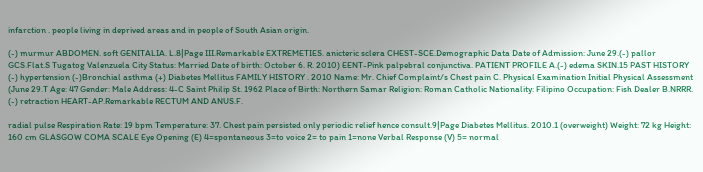infarction . people living in deprived areas and in people of South Asian origin.

(-) murmur ABDOMEN. soft GENITALIA. L.8|Page III.Remarkable EXTREMETIES. anicteric sclera CHEST-SCE.Demographic Data Date of Admission: June 29.(-) pallor GCS.Flat.S Tugatog Valenzuela City Status: Married Date of birth: October 6. R. 2010) EENT-Pink palpebral conjunctiva. PATIENT PROFILE A.(-) edema SKIN.15 PAST HISTORY (-) hypertension (-)Bronchial asthma (+) Diabetes Mellitus FAMILY HISTORY . 2010 Name: Mr. Chief Complaint/s Chest pain C. Physical Examination Initial Physical Assessment (June 29.T Age: 47 Gender: Male Address: 4-C Saint Philip St. 1962 Place of Birth: Northern Samar Religion: Roman Catholic Nationality: Filipino Occupation: Fish Dealer B.NRRR. (-) retraction HEART-AP.Remarkable RECTUM AND ANUS.F.

radial pulse Respiration Rate: 19 bpm Temperature: 37. Chest pain persisted only periodic relief hence consult.9|Page Diabetes Mellitus. 2010.1 (overweight) Weight: 72 kg Height: 160 cm GLASGOW COMA SCALE Eye Opening (E) 4=spontaneous 3=to voice 2= to pain 1=none Verbal Response (V) 5= normal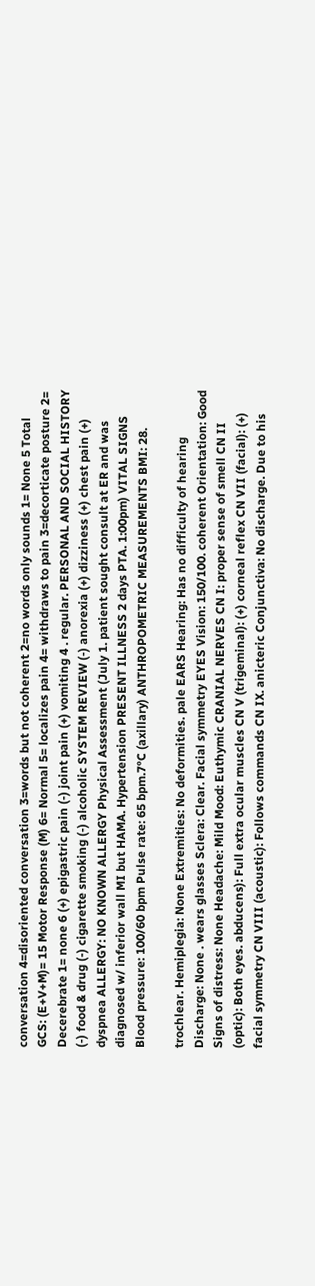conversation 4=disoriented conversation 3=words but not coherent 2=no words only sounds 1= None 5 Total GCS: (E+V+M)= 15 Motor Response (M) 6= Normal 5= localizes pain 4= withdraws to pain 3=decorticate posture 2= Decerebrate 1= none 6 (+) epigastric pain (-) joint pain (+) vomiting 4 . regular. PERSONAL AND SOCIAL HISTORY (-) food & drug (-) cigarette smoking (-) alcoholic SYSTEM REVIEW (-) anorexia (+) dizziness (+) chest pain (+) dyspnea ALLERGY: NO KNOWN ALLERGY Physical Assessment (July 1. patient sought consult at ER and was diagnosed w/ inferior wall MI but HAMA. Hypertension PRESENT ILLNESS 2 days PTA. 1:00pm) VITAL SIGNS Blood pressure: 100/60 bpm Pulse rate: 65 bpm.7°C (axillary) ANTHROPOMETRIC MEASUREMENTS BMI: 28.

trochlear. Hemiplegia: None Extremities: No deformities. pale EARS Hearing: Has no difficulty of hearing Discharge: None . wears glasses Sclera: Clear. Facial symmetry EYES Vision: 150/100. coherent Orientation: Good Signs of distress: None Headache: Mild Mood: Euthymic CRANIAL NERVES CN I: proper sense of smell CN II (optic): Both eyes. abducens): Full extra ocular muscles CN V (trigeminal): (+) corneal reflex CN VII (facial): (+) facial symmetry CN VIII (acoustic): Follows commands CN IX. anicteric Conjunctiva: No discharge. Due to his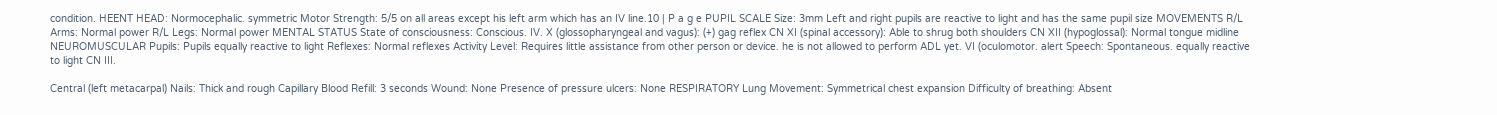condition. HEENT HEAD: Normocephalic. symmetric Motor Strength: 5/5 on all areas except his left arm which has an IV line.10 | P a g e PUPIL SCALE Size: 3mm Left and right pupils are reactive to light and has the same pupil size MOVEMENTS R/L Arms: Normal power R/L Legs: Normal power MENTAL STATUS State of consciousness: Conscious. IV. X (glossopharyngeal and vagus): (+) gag reflex CN XI (spinal accessory): Able to shrug both shoulders CN XII (hypoglossal): Normal tongue midline NEUROMUSCULAR Pupils: Pupils equally reactive to light Reflexes: Normal reflexes Activity Level: Requires little assistance from other person or device. he is not allowed to perform ADL yet. VI (oculomotor. alert Speech: Spontaneous. equally reactive to light CN III.

Central (left metacarpal) Nails: Thick and rough Capillary Blood Refill: 3 seconds Wound: None Presence of pressure ulcers: None RESPIRATORY Lung Movement: Symmetrical chest expansion Difficulty of breathing: Absent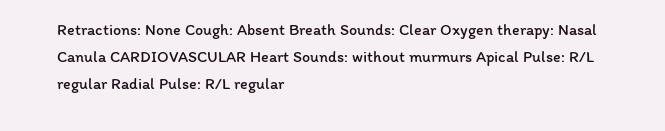Retractions: None Cough: Absent Breath Sounds: Clear Oxygen therapy: Nasal Canula CARDIOVASCULAR Heart Sounds: without murmurs Apical Pulse: R/L regular Radial Pulse: R/L regular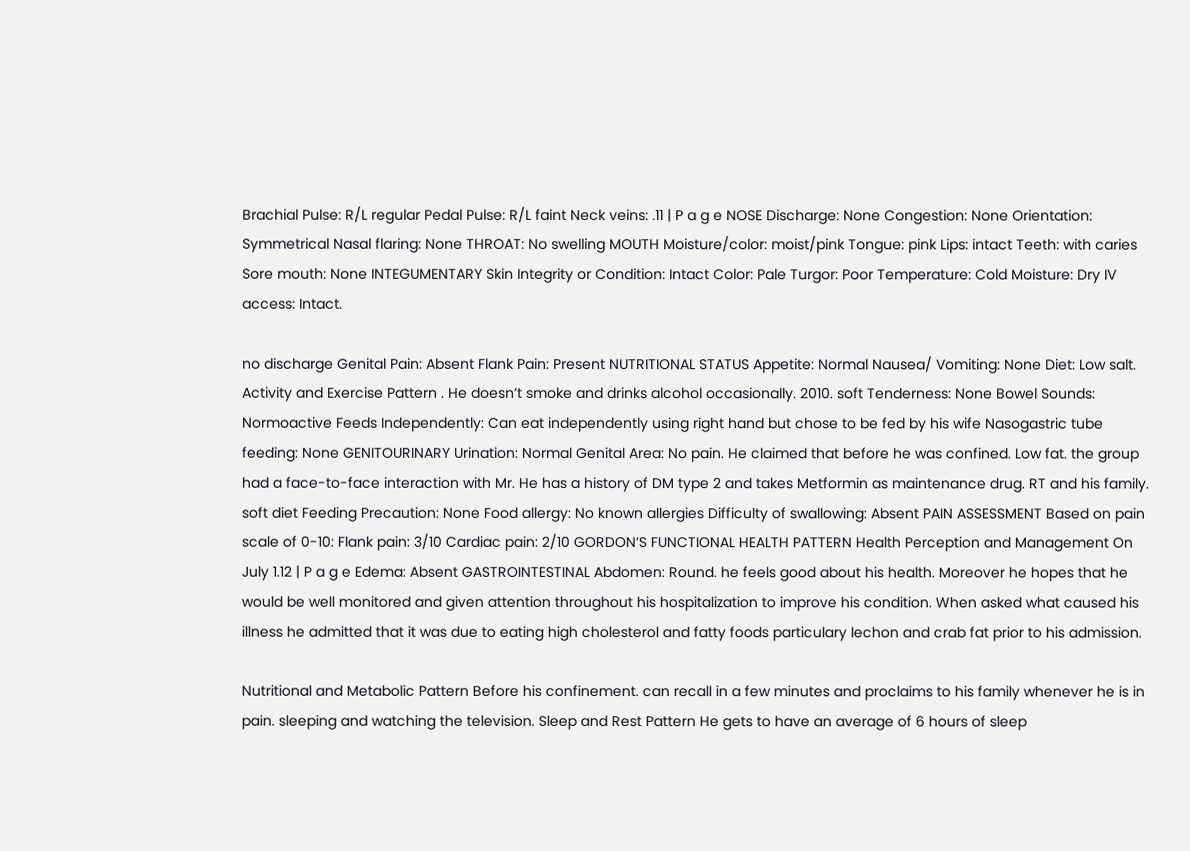Brachial Pulse: R/L regular Pedal Pulse: R/L faint Neck veins: .11 | P a g e NOSE Discharge: None Congestion: None Orientation: Symmetrical Nasal flaring: None THROAT: No swelling MOUTH Moisture/color: moist/pink Tongue: pink Lips: intact Teeth: with caries Sore mouth: None INTEGUMENTARY Skin Integrity or Condition: Intact Color: Pale Turgor: Poor Temperature: Cold Moisture: Dry IV access: Intact.

no discharge Genital Pain: Absent Flank Pain: Present NUTRITIONAL STATUS Appetite: Normal Nausea/ Vomiting: None Diet: Low salt. Activity and Exercise Pattern . He doesn’t smoke and drinks alcohol occasionally. 2010. soft Tenderness: None Bowel Sounds: Normoactive Feeds Independently: Can eat independently using right hand but chose to be fed by his wife Nasogastric tube feeding: None GENITOURINARY Urination: Normal Genital Area: No pain. He claimed that before he was confined. Low fat. the group had a face-to-face interaction with Mr. He has a history of DM type 2 and takes Metformin as maintenance drug. RT and his family. soft diet Feeding Precaution: None Food allergy: No known allergies Difficulty of swallowing: Absent PAIN ASSESSMENT Based on pain scale of 0-10: Flank pain: 3/10 Cardiac pain: 2/10 GORDON’S FUNCTIONAL HEALTH PATTERN Health Perception and Management On July 1.12 | P a g e Edema: Absent GASTROINTESTINAL Abdomen: Round. he feels good about his health. Moreover he hopes that he would be well monitored and given attention throughout his hospitalization to improve his condition. When asked what caused his illness he admitted that it was due to eating high cholesterol and fatty foods particulary lechon and crab fat prior to his admission.

Nutritional and Metabolic Pattern Before his confinement. can recall in a few minutes and proclaims to his family whenever he is in pain. sleeping and watching the television. Sleep and Rest Pattern He gets to have an average of 6 hours of sleep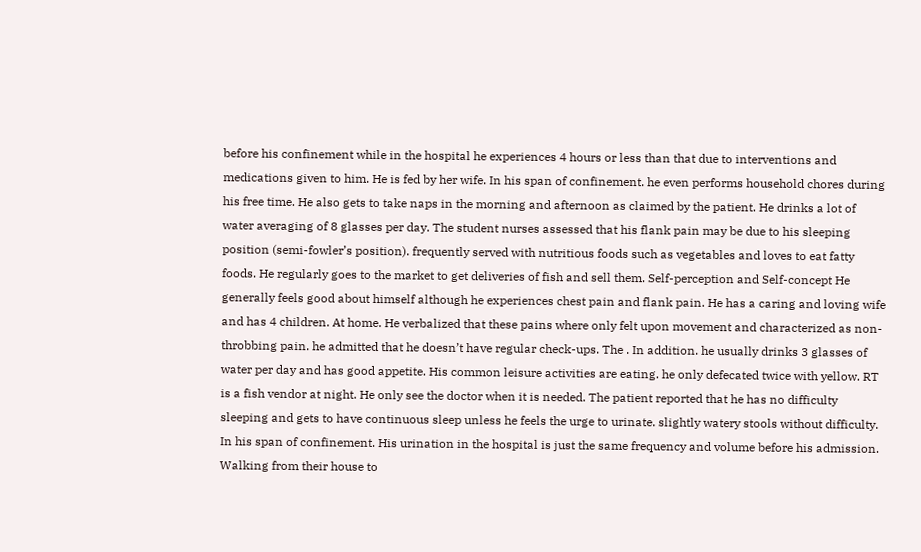before his confinement while in the hospital he experiences 4 hours or less than that due to interventions and medications given to him. He is fed by her wife. In his span of confinement. he even performs household chores during his free time. He also gets to take naps in the morning and afternoon as claimed by the patient. He drinks a lot of water averaging of 8 glasses per day. The student nurses assessed that his flank pain may be due to his sleeping position (semi-fowler’s position). frequently served with nutritious foods such as vegetables and loves to eat fatty foods. He regularly goes to the market to get deliveries of fish and sell them. Self-perception and Self-concept He generally feels good about himself although he experiences chest pain and flank pain. He has a caring and loving wife and has 4 children. At home. He verbalized that these pains where only felt upon movement and characterized as non-throbbing pain. he admitted that he doesn’t have regular check-ups. The . In addition. he usually drinks 3 glasses of water per day and has good appetite. His common leisure activities are eating. he only defecated twice with yellow. RT is a fish vendor at night. He only see the doctor when it is needed. The patient reported that he has no difficulty sleeping and gets to have continuous sleep unless he feels the urge to urinate. slightly watery stools without difficulty. In his span of confinement. His urination in the hospital is just the same frequency and volume before his admission. Walking from their house to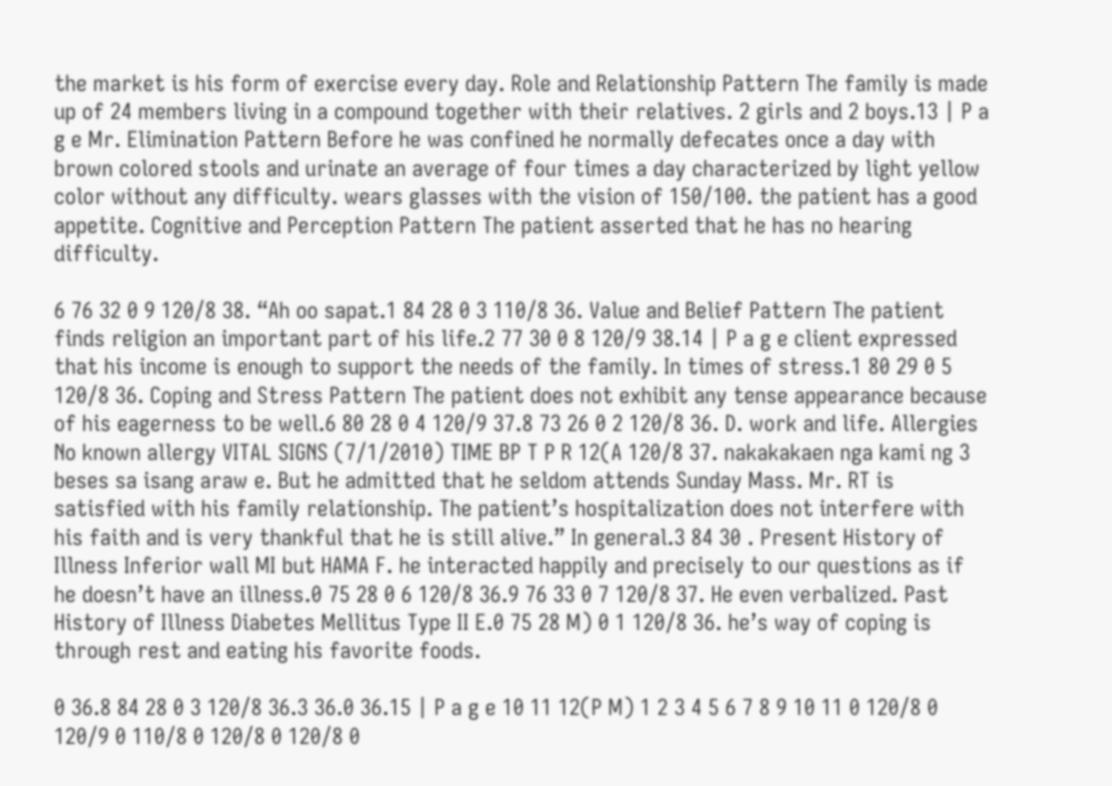the market is his form of exercise every day. Role and Relationship Pattern The family is made up of 24 members living in a compound together with their relatives. 2 girls and 2 boys.13 | P a g e Mr. Elimination Pattern Before he was confined he normally defecates once a day with brown colored stools and urinate an average of four times a day characterized by light yellow color without any difficulty. wears glasses with the vision of 150/100. the patient has a good appetite. Cognitive and Perception Pattern The patient asserted that he has no hearing difficulty.

6 76 32 0 9 120/8 38. “Ah oo sapat.1 84 28 0 3 110/8 36. Value and Belief Pattern The patient finds religion an important part of his life.2 77 30 0 8 120/9 38.14 | P a g e client expressed that his income is enough to support the needs of the family. In times of stress.1 80 29 0 5 120/8 36. Coping and Stress Pattern The patient does not exhibit any tense appearance because of his eagerness to be well.6 80 28 0 4 120/9 37.8 73 26 0 2 120/8 36. D. work and life. Allergies No known allergy VITAL SIGNS (7/1/2010) TIME BP T P R 12(A 120/8 37. nakakakaen nga kami ng 3 beses sa isang araw e. But he admitted that he seldom attends Sunday Mass. Mr. RT is satisfied with his family relationship. The patient’s hospitalization does not interfere with his faith and is very thankful that he is still alive.” In general.3 84 30 . Present History of Illness Inferior wall MI but HAMA F. he interacted happily and precisely to our questions as if he doesn’t have an illness.0 75 28 0 6 120/8 36.9 76 33 0 7 120/8 37. He even verbalized. Past History of Illness Diabetes Mellitus Type II E.0 75 28 M) 0 1 120/8 36. he’s way of coping is through rest and eating his favorite foods.

0 36.8 84 28 0 3 120/8 36.3 36.0 36.15 | P a g e 10 11 12(P M) 1 2 3 4 5 6 7 8 9 10 11 0 120/8 0 120/9 0 110/8 0 120/8 0 120/8 0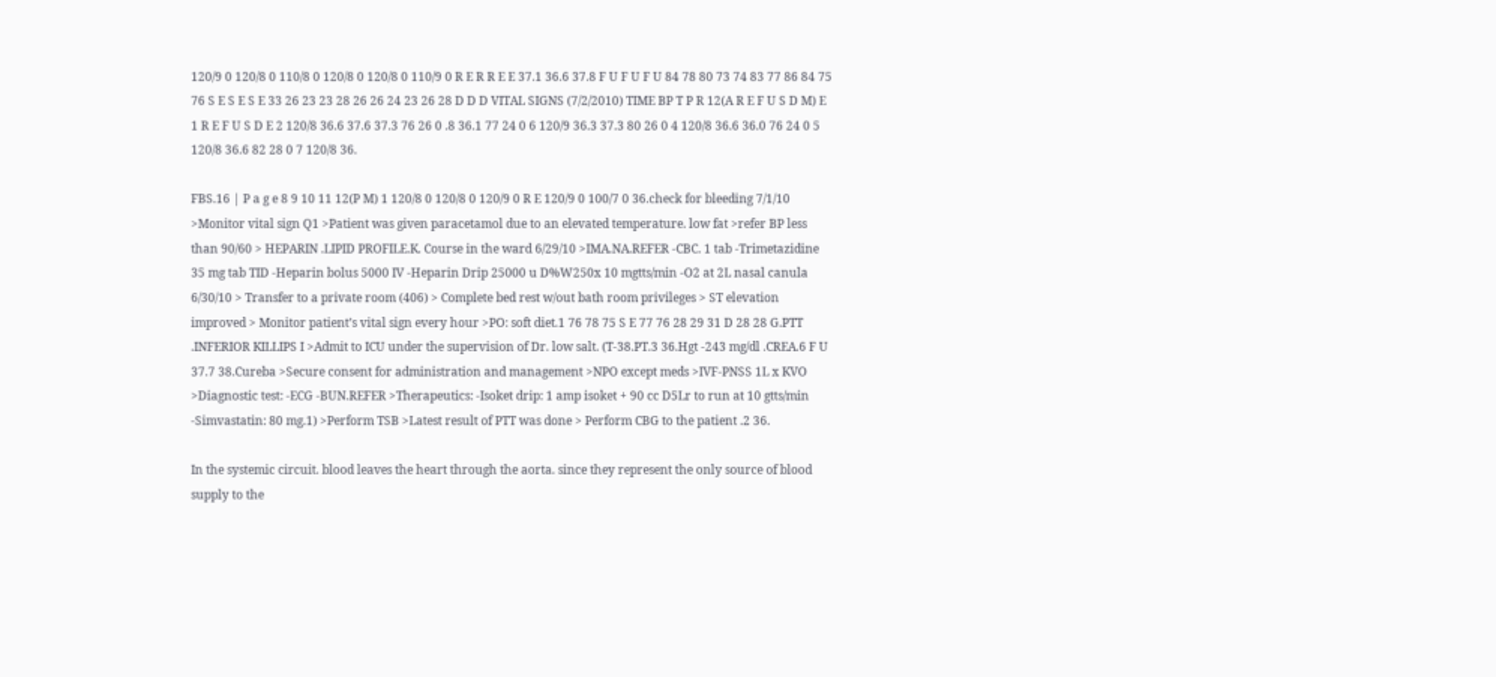120/9 0 120/8 0 110/8 0 120/8 0 120/8 0 110/9 0 R E R R E E 37.1 36.6 37.8 F U F U F U 84 78 80 73 74 83 77 86 84 75 76 S E S E S E 33 26 23 23 28 26 26 24 23 26 28 D D D VITAL SIGNS (7/2/2010) TIME BP T P R 12(A R E F U S D M) E 1 R E F U S D E 2 120/8 36.6 37.6 37.3 76 26 0 .8 36.1 77 24 0 6 120/9 36.3 37.3 80 26 0 4 120/8 36.6 36.0 76 24 0 5 120/8 36.6 82 28 0 7 120/8 36.

FBS.16 | P a g e 8 9 10 11 12(P M) 1 120/8 0 120/8 0 120/9 0 R E 120/9 0 100/7 0 36.check for bleeding 7/1/10 >Monitor vital sign Q1 >Patient was given paracetamol due to an elevated temperature. low fat >refer BP less than 90/60 > HEPARIN .LIPID PROFILE.K. Course in the ward 6/29/10 >IMA.NA.REFER -CBC. 1 tab -Trimetazidine 35 mg tab TID -Heparin bolus 5000 IV -Heparin Drip 25000 u D%W250x 10 mgtts/min -O2 at 2L nasal canula 6/30/10 > Transfer to a private room (406) > Complete bed rest w/out bath room privileges > ST elevation improved > Monitor patient’s vital sign every hour >PO: soft diet.1 76 78 75 S E 77 76 28 29 31 D 28 28 G.PTT .INFERIOR KILLIPS I >Admit to ICU under the supervision of Dr. low salt. (T-38.PT.3 36.Hgt -243 mg/dl .CREA.6 F U 37.7 38.Cureba >Secure consent for administration and management >NPO except meds >IVF-PNSS 1L x KVO >Diagnostic test: -ECG -BUN.REFER >Therapeutics: -Isoket drip: 1 amp isoket + 90 cc D5Lr to run at 10 gtts/min -Simvastatin: 80 mg.1) >Perform TSB >Latest result of PTT was done > Perform CBG to the patient .2 36.

In the systemic circuit. blood leaves the heart through the aorta. since they represent the only source of blood supply to the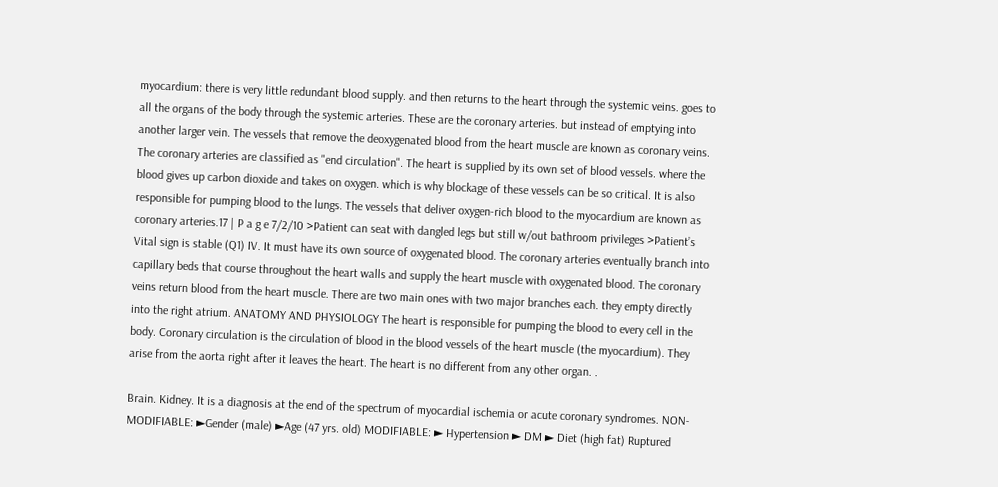myocardium: there is very little redundant blood supply. and then returns to the heart through the systemic veins. goes to all the organs of the body through the systemic arteries. These are the coronary arteries. but instead of emptying into another larger vein. The vessels that remove the deoxygenated blood from the heart muscle are known as coronary veins. The coronary arteries are classified as "end circulation". The heart is supplied by its own set of blood vessels. where the blood gives up carbon dioxide and takes on oxygen. which is why blockage of these vessels can be so critical. It is also responsible for pumping blood to the lungs. The vessels that deliver oxygen-rich blood to the myocardium are known as coronary arteries.17 | P a g e 7/2/10 >Patient can seat with dangled legs but still w/out bathroom privileges >Patient’s Vital sign is stable (Q1) IV. It must have its own source of oxygenated blood. The coronary arteries eventually branch into capillary beds that course throughout the heart walls and supply the heart muscle with oxygenated blood. The coronary veins return blood from the heart muscle. There are two main ones with two major branches each. they empty directly into the right atrium. ANATOMY AND PHYSIOLOGY The heart is responsible for pumping the blood to every cell in the body. Coronary circulation is the circulation of blood in the blood vessels of the heart muscle (the myocardium). They arise from the aorta right after it leaves the heart. The heart is no different from any other organ. .

Brain. Kidney. It is a diagnosis at the end of the spectrum of myocardial ischemia or acute coronary syndromes. NON-MODIFIABLE: ►Gender (male) ►Age (47 yrs. old) MODIFIABLE: ► Hypertension ► DM ► Diet (high fat) Ruptured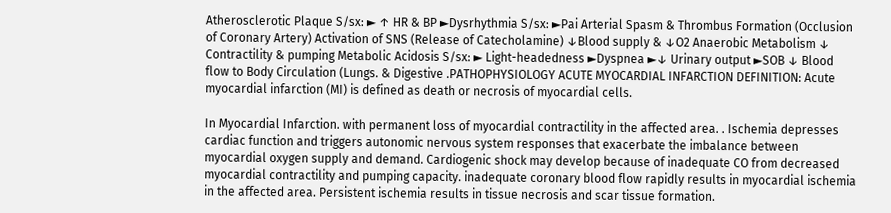Atherosclerotic Plaque S/sx: ► ↑ HR & BP ►Dysrhythmia S/sx: ►Pai Arterial Spasm & Thrombus Formation (Occlusion of Coronary Artery) Activation of SNS (Release of Catecholamine) ↓Blood supply & ↓O2 Anaerobic Metabolism ↓ Contractility & pumping Metabolic Acidosis S/sx: ► Light-headedness ►Dyspnea ►↓ Urinary output ►SOB ↓ Blood flow to Body Circulation (Lungs. & Digestive .PATHOPHYSIOLOGY ACUTE MYOCARDIAL INFARCTION DEFINITION: Acute myocardial infarction (MI) is defined as death or necrosis of myocardial cells.

In Myocardial Infarction. with permanent loss of myocardial contractility in the affected area. . Ischemia depresses cardiac function and triggers autonomic nervous system responses that exacerbate the imbalance between myocardial oxygen supply and demand. Cardiogenic shock may develop because of inadequate CO from decreased myocardial contractility and pumping capacity. inadequate coronary blood flow rapidly results in myocardial ischemia in the affected area. Persistent ischemia results in tissue necrosis and scar tissue formation.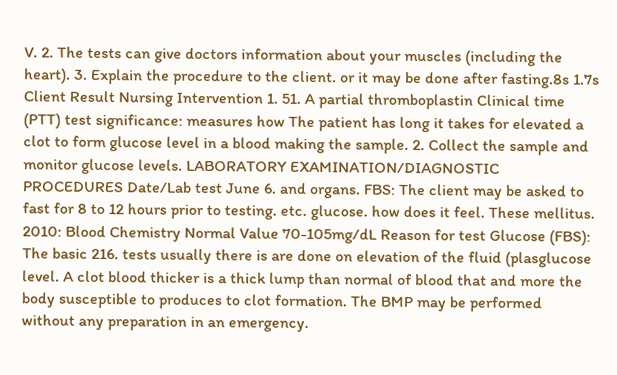V. 2. The tests can give doctors information about your muscles (including the heart). 3. Explain the procedure to the client. or it may be done after fasting.8s 1.7s Client Result Nursing Intervention 1. 51. A partial thromboplastin Clinical time (PTT) test significance: measures how The patient has long it takes for elevated a clot to form glucose level in a blood making the sample. 2. Collect the sample and monitor glucose levels. LABORATORY EXAMINATION/DIAGNOSTIC PROCEDURES Date/Lab test June 6. and organs. FBS: The client may be asked to fast for 8 to 12 hours prior to testing. etc. glucose. how does it feel. These mellitus. 2010: Blood Chemistry Normal Value 70-105mg/dL Reason for test Glucose (FBS): The basic 216. tests usually there is are done on elevation of the fluid (plasglucose level. A clot blood thicker is a thick lump than normal of blood that and more the body susceptible to produces to clot formation. The BMP may be performed without any preparation in an emergency.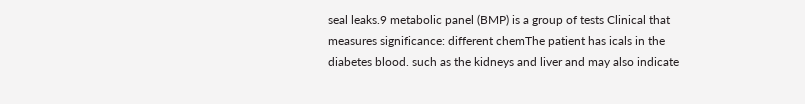seal leaks.9 metabolic panel (BMP) is a group of tests Clinical that measures significance: different chemThe patient has icals in the diabetes blood. such as the kidneys and liver and may also indicate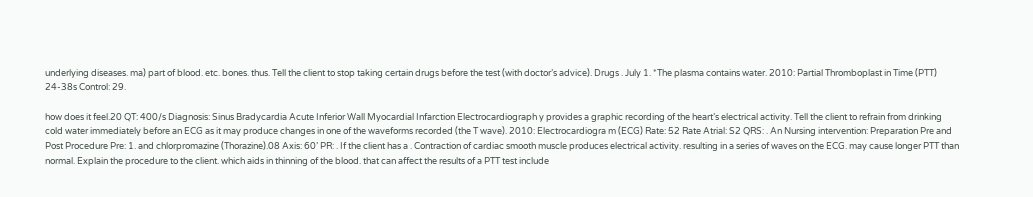underlying diseases. ma) part of blood. etc. bones. thus. Tell the client to stop taking certain drugs before the test (with doctor’s advice). Drugs . July 1. *The plasma contains water. 2010: Partial Thromboplast in Time (PTT) 24-38s Control: 29.

how does it feel.20 QT: 400/s Diagnosis: Sinus Bradycardia Acute Inferior Wall Myocardial Infarction Electrocardiograph y provides a graphic recording of the heart’s electrical activity. Tell the client to refrain from drinking cold water immediately before an ECG as it may produce changes in one of the waveforms recorded (the T wave). 2010: Electrocardiogra m (ECG) Rate: 52 Rate Atrial: S2 QRS: . An Nursing intervention: Preparation Pre and Post Procedure Pre: 1. and chlorpromazine (Thorazine).08 Axis: 60’ PR: . If the client has a . Contraction of cardiac smooth muscle produces electrical activity. resulting in a series of waves on the ECG. may cause longer PTT than normal. Explain the procedure to the client. which aids in thinning of the blood. that can affect the results of a PTT test include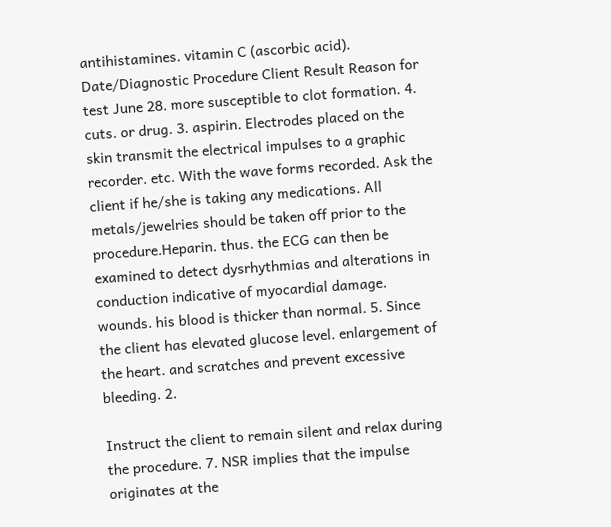antihistamines. vitamin C (ascorbic acid). Date/Diagnostic Procedure Client Result Reason for test June 28. more susceptible to clot formation. 4. cuts. or drug. 3. aspirin. Electrodes placed on the skin transmit the electrical impulses to a graphic recorder. etc. With the wave forms recorded. Ask the client if he/she is taking any medications. All metals/jewelries should be taken off prior to the procedure.Heparin. thus. the ECG can then be examined to detect dysrhythmias and alterations in conduction indicative of myocardial damage. wounds. his blood is thicker than normal. 5. Since the client has elevated glucose level. enlargement of the heart. and scratches and prevent excessive bleeding. 2.

Instruct the client to remain silent and relax during the procedure. 7. NSR implies that the impulse originates at the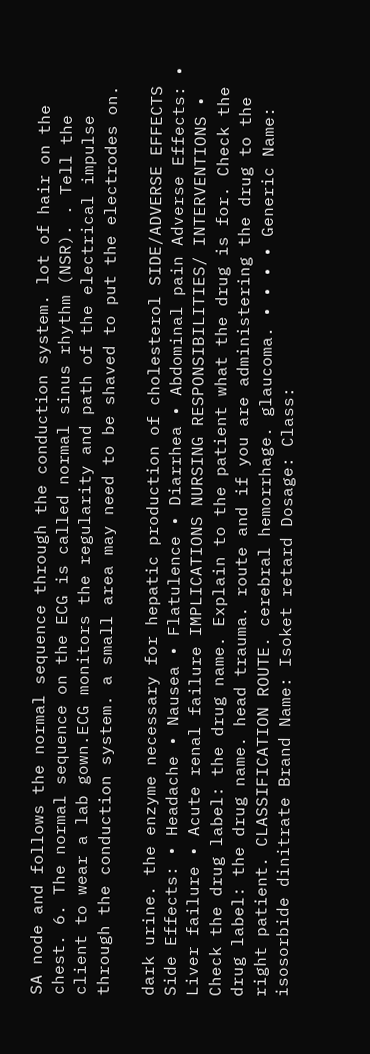SA node and follows the normal sequence through the conduction system. lot of hair on the chest. 6. The normal sequence on the ECG is called normal sinus rhythm (NSR). . Tell the client to wear a lab gown.ECG monitors the regularity and path of the electrical impulse through the conduction system. a small area may need to be shaved to put the electrodes on.

dark urine. the enzyme necessary for hepatic production of cholesterol SIDE/ADVERSE EFFECTS Side Effects: • Headache • Nausea • Flatulence • Diarrhea • Abdominal pain Adverse Effects: • Liver failure • Acute renal failure IMPLICATIONS NURSING RESPONSIBILITIES/ INTERVENTIONS • Check the drug label: the drug name. Explain to the patient what the drug is for. Check the drug label: the drug name. head trauma. route and if you are administering the drug to the right patient. CLASSIFICATION ROUTE. cerebral hemorrhage. glaucoma. • • • • Generic Name: isosorbide dinitrate Brand Name: Isoket retard Dosage: Class: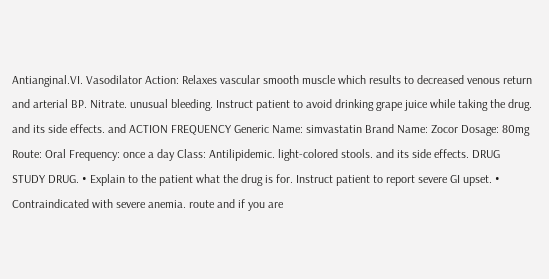Antianginal.VI. Vasodilator Action: Relaxes vascular smooth muscle which results to decreased venous return and arterial BP. Nitrate. unusual bleeding. Instruct patient to avoid drinking grape juice while taking the drug. and its side effects. and ACTION FREQUENCY Generic Name: simvastatin Brand Name: Zocor Dosage: 80mg Route: Oral Frequency: once a day Class: Antilipidemic. light-colored stools. and its side effects. DRUG STUDY DRUG. • Explain to the patient what the drug is for. Instruct patient to report severe GI upset. • Contraindicated with severe anemia. route and if you are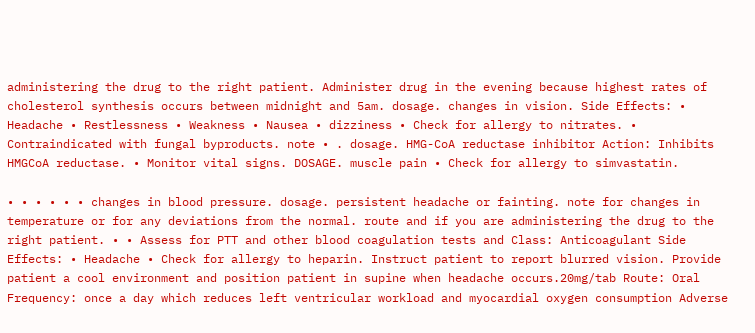administering the drug to the right patient. Administer drug in the evening because highest rates of cholesterol synthesis occurs between midnight and 5am. dosage. changes in vision. Side Effects: • Headache • Restlessness • Weakness • Nausea • dizziness • Check for allergy to nitrates. • Contraindicated with fungal byproducts. note • . dosage. HMG-CoA reductase inhibitor Action: Inhibits HMGCoA reductase. • Monitor vital signs. DOSAGE. muscle pain • Check for allergy to simvastatin.

• • • • • • changes in blood pressure. dosage. persistent headache or fainting. note for changes in temperature or for any deviations from the normal. route and if you are administering the drug to the right patient. • • Assess for PTT and other blood coagulation tests and Class: Anticoagulant Side Effects: • Headache • Check for allergy to heparin. Instruct patient to report blurred vision. Provide patient a cool environment and position patient in supine when headache occurs.20mg/tab Route: Oral Frequency: once a day which reduces left ventricular workload and myocardial oxygen consumption Adverse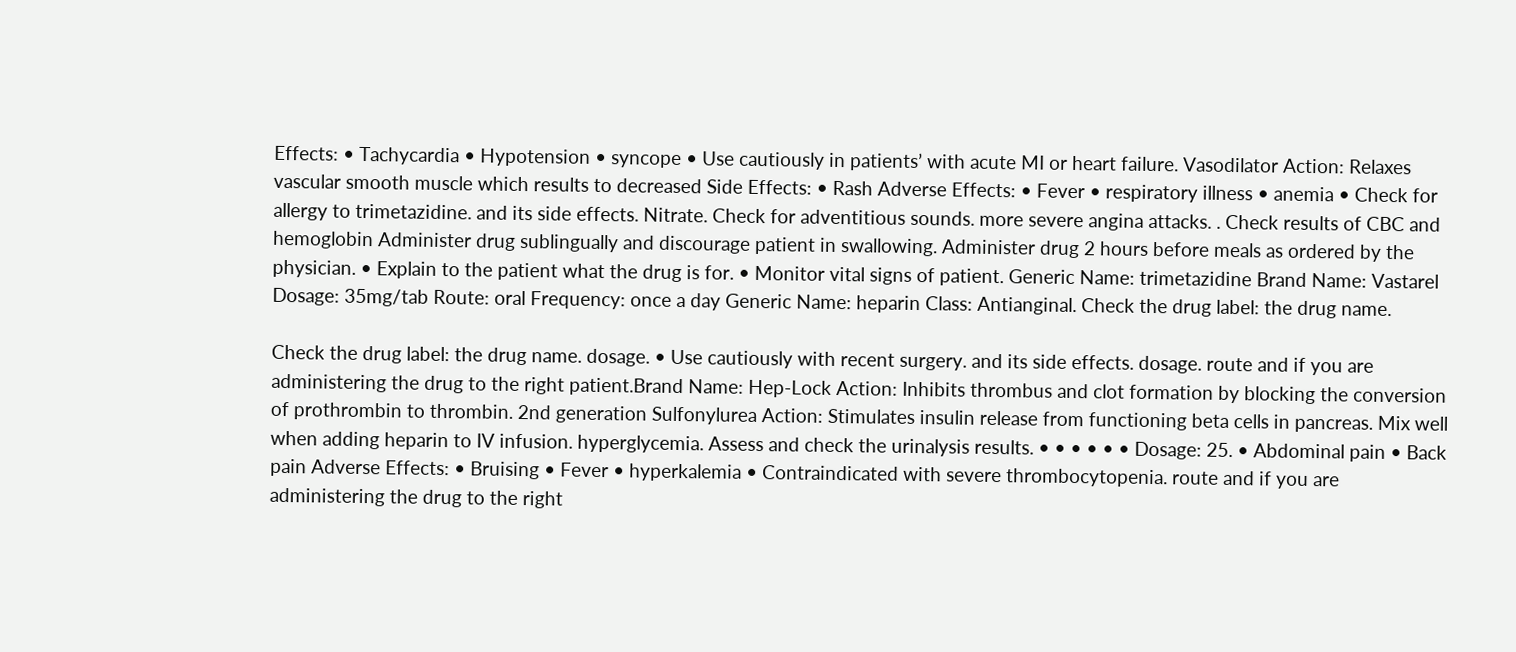Effects: • Tachycardia • Hypotension • syncope • Use cautiously in patients’ with acute MI or heart failure. Vasodilator Action: Relaxes vascular smooth muscle which results to decreased Side Effects: • Rash Adverse Effects: • Fever • respiratory illness • anemia • Check for allergy to trimetazidine. and its side effects. Nitrate. Check for adventitious sounds. more severe angina attacks. . Check results of CBC and hemoglobin Administer drug sublingually and discourage patient in swallowing. Administer drug 2 hours before meals as ordered by the physician. • Explain to the patient what the drug is for. • Monitor vital signs of patient. Generic Name: trimetazidine Brand Name: Vastarel Dosage: 35mg/tab Route: oral Frequency: once a day Generic Name: heparin Class: Antianginal. Check the drug label: the drug name.

Check the drug label: the drug name. dosage. • Use cautiously with recent surgery. and its side effects. dosage. route and if you are administering the drug to the right patient.Brand Name: Hep-Lock Action: Inhibits thrombus and clot formation by blocking the conversion of prothrombin to thrombin. 2nd generation Sulfonylurea Action: Stimulates insulin release from functioning beta cells in pancreas. Mix well when adding heparin to IV infusion. hyperglycemia. Assess and check the urinalysis results. • • • • • • Dosage: 25. • Abdominal pain • Back pain Adverse Effects: • Bruising • Fever • hyperkalemia • Contraindicated with severe thrombocytopenia. route and if you are administering the drug to the right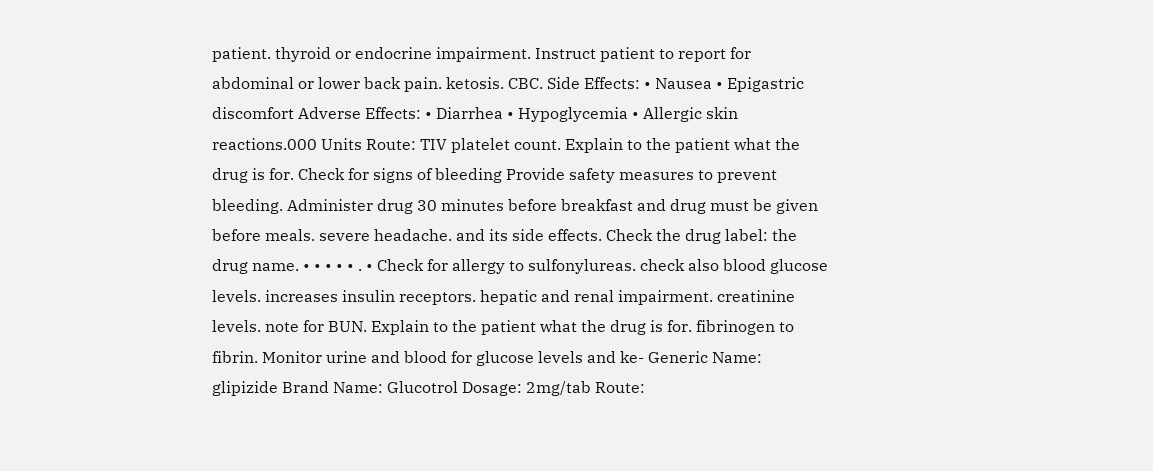patient. thyroid or endocrine impairment. Instruct patient to report for abdominal or lower back pain. ketosis. CBC. Side Effects: • Nausea • Epigastric discomfort Adverse Effects: • Diarrhea • Hypoglycemia • Allergic skin reactions.000 Units Route: TIV platelet count. Explain to the patient what the drug is for. Check for signs of bleeding Provide safety measures to prevent bleeding. Administer drug 30 minutes before breakfast and drug must be given before meals. severe headache. and its side effects. Check the drug label: the drug name. • • • • • . • Check for allergy to sulfonylureas. check also blood glucose levels. increases insulin receptors. hepatic and renal impairment. creatinine levels. note for BUN. Explain to the patient what the drug is for. fibrinogen to fibrin. Monitor urine and blood for glucose levels and ke- Generic Name: glipizide Brand Name: Glucotrol Dosage: 2mg/tab Route: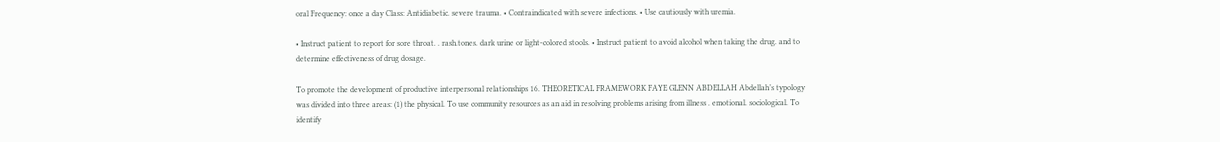oral Frequency: once a day Class: Antidiabetic. severe trauma. • Contraindicated with severe infections. • Use cautiously with uremia.

• Instruct patient to report for sore throat. . rash.tones. dark urine or light-colored stools. • Instruct patient to avoid alcohol when taking the drug. and to determine effectiveness of drug dosage.

To promote the development of productive interpersonal relationships 16. THEORETICAL FRAMEWORK FAYE GLENN ABDELLAH Abdellah’s typology was divided into three areas: (1) the physical. To use community resources as an aid in resolving problems arising from illness . emotional. sociological. To identify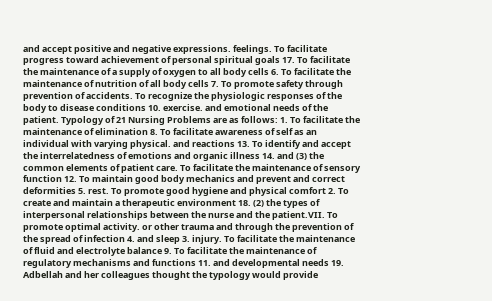and accept positive and negative expressions. feelings. To facilitate progress toward achievement of personal spiritual goals 17. To facilitate the maintenance of a supply of oxygen to all body cells 6. To facilitate the maintenance of nutrition of all body cells 7. To promote safety through prevention of accidents. To recognize the physiologic responses of the body to disease conditions 10. exercise. and emotional needs of the patient. Typology of 21 Nursing Problems are as follows: 1. To facilitate the maintenance of elimination 8. To facilitate awareness of self as an individual with varying physical. and reactions 13. To identify and accept the interrelatedness of emotions and organic illness 14. and (3) the common elements of patient care. To facilitate the maintenance of sensory function 12. To maintain good body mechanics and prevent and correct deformities 5. rest. To promote good hygiene and physical comfort 2. To create and maintain a therapeutic environment 18. (2) the types of interpersonal relationships between the nurse and the patient.VII. To promote optimal activity. or other trauma and through the prevention of the spread of infection 4. and sleep 3. injury. To facilitate the maintenance of fluid and electrolyte balance 9. To facilitate the maintenance of regulatory mechanisms and functions 11. and developmental needs 19. Adbellah and her colleagues thought the typology would provide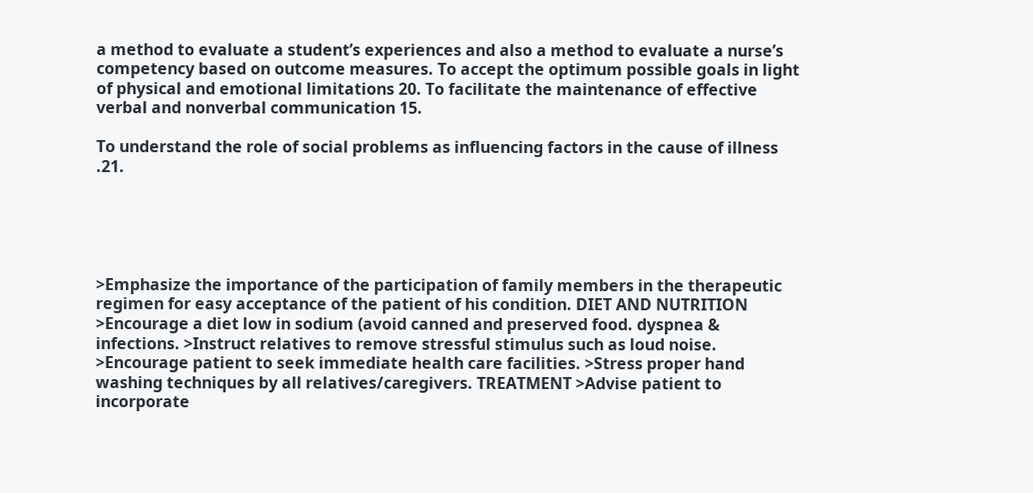a method to evaluate a student’s experiences and also a method to evaluate a nurse’s competency based on outcome measures. To accept the optimum possible goals in light of physical and emotional limitations 20. To facilitate the maintenance of effective verbal and nonverbal communication 15.

To understand the role of social problems as influencing factors in the cause of illness .21.





>Emphasize the importance of the participation of family members in the therapeutic regimen for easy acceptance of the patient of his condition. DIET AND NUTRITION >Encourage a diet low in sodium (avoid canned and preserved food. dyspnea & infections. >Instruct relatives to remove stressful stimulus such as loud noise. >Encourage patient to seek immediate health care facilities. >Stress proper hand washing techniques by all relatives/caregivers. TREATMENT >Advise patient to incorporate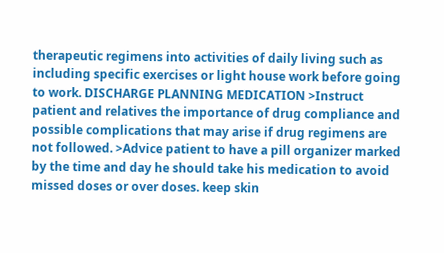therapeutic regimens into activities of daily living such as including specific exercises or light house work before going to work. DISCHARGE PLANNING MEDICATION >Instruct patient and relatives the importance of drug compliance and possible complications that may arise if drug regimens are not followed. >Advice patient to have a pill organizer marked by the time and day he should take his medication to avoid missed doses or over doses. keep skin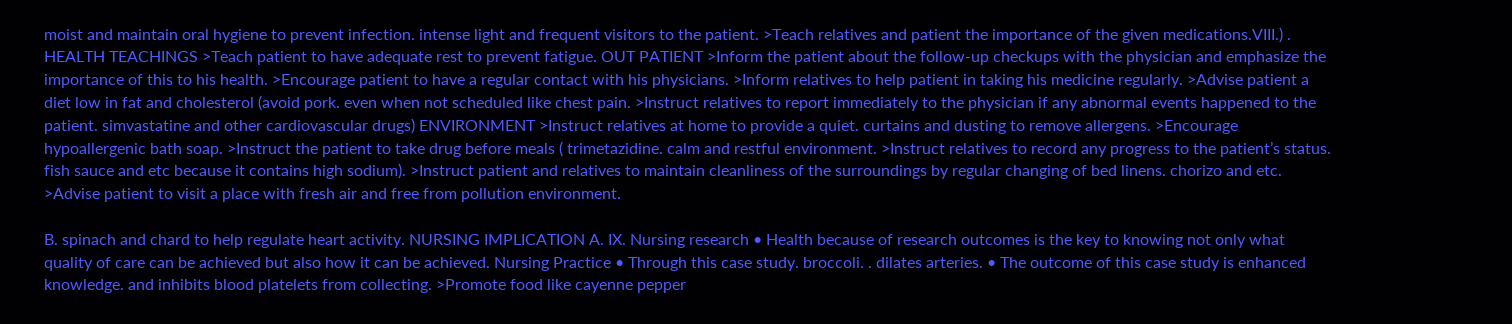moist and maintain oral hygiene to prevent infection. intense light and frequent visitors to the patient. >Teach relatives and patient the importance of the given medications.VIII.) . HEALTH TEACHINGS >Teach patient to have adequate rest to prevent fatigue. OUT PATIENT >Inform the patient about the follow-up checkups with the physician and emphasize the importance of this to his health. >Encourage patient to have a regular contact with his physicians. >Inform relatives to help patient in taking his medicine regularly. >Advise patient a diet low in fat and cholesterol (avoid pork. even when not scheduled like chest pain. >Instruct relatives to report immediately to the physician if any abnormal events happened to the patient. simvastatine and other cardiovascular drugs) ENVIRONMENT >Instruct relatives at home to provide a quiet. curtains and dusting to remove allergens. >Encourage hypoallergenic bath soap. >Instruct the patient to take drug before meals ( trimetazidine. calm and restful environment. >Instruct relatives to record any progress to the patient’s status. fish sauce and etc because it contains high sodium). >Instruct patient and relatives to maintain cleanliness of the surroundings by regular changing of bed linens. chorizo and etc. >Advise patient to visit a place with fresh air and free from pollution environment.

B. spinach and chard to help regulate heart activity. NURSING IMPLICATION A. IX. Nursing research • Health because of research outcomes is the key to knowing not only what quality of care can be achieved but also how it can be achieved. Nursing Practice • Through this case study. broccoli. . dilates arteries. • The outcome of this case study is enhanced knowledge. and inhibits blood platelets from collecting. >Promote food like cayenne pepper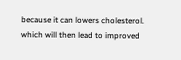because it can lowers cholesterol. which will then lead to improved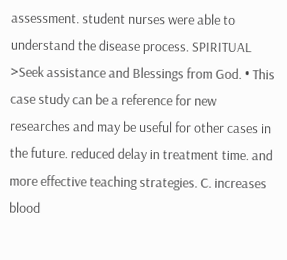assessment. student nurses were able to understand the disease process. SPIRITUAL >Seek assistance and Blessings from God. • This case study can be a reference for new researches and may be useful for other cases in the future. reduced delay in treatment time. and more effective teaching strategies. C. increases blood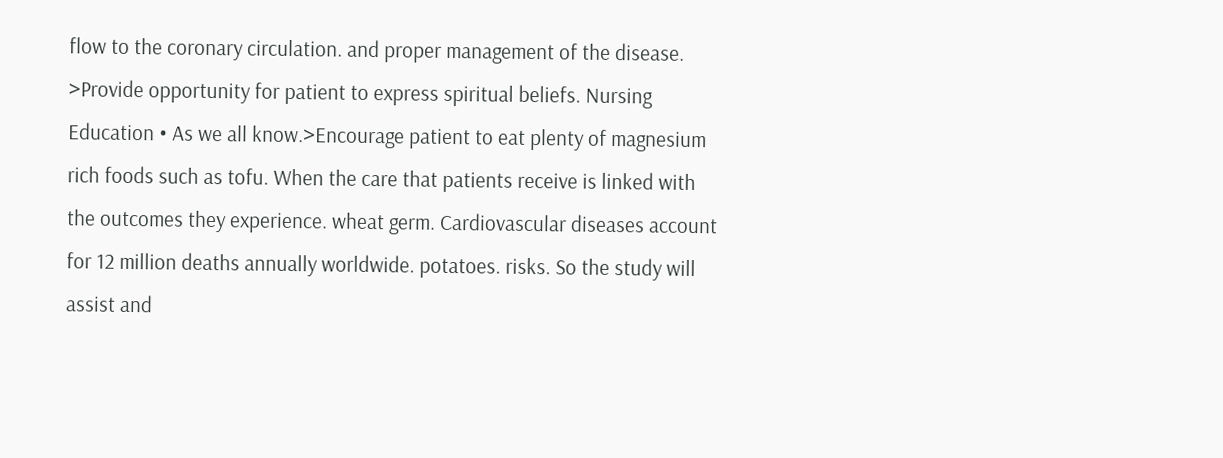flow to the coronary circulation. and proper management of the disease. >Provide opportunity for patient to express spiritual beliefs. Nursing Education • As we all know.>Encourage patient to eat plenty of magnesium rich foods such as tofu. When the care that patients receive is linked with the outcomes they experience. wheat germ. Cardiovascular diseases account for 12 million deaths annually worldwide. potatoes. risks. So the study will assist and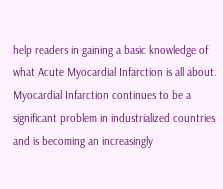help readers in gaining a basic knowledge of what Acute Myocardial Infarction is all about. Myocardial Infarction continues to be a significant problem in industrialized countries and is becoming an increasingly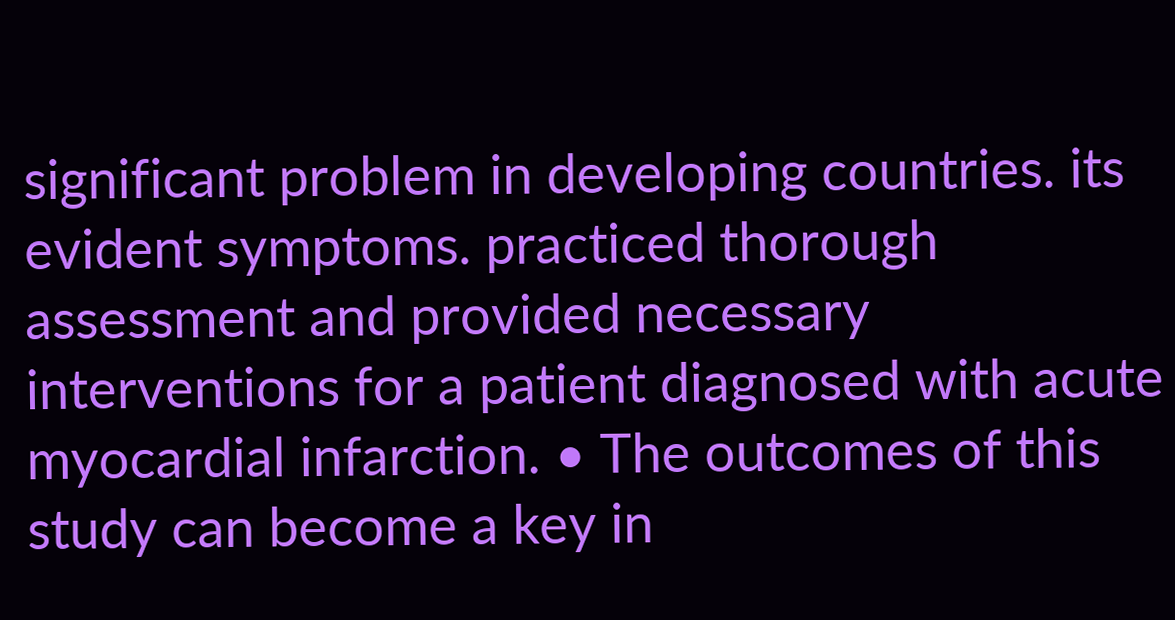significant problem in developing countries. its evident symptoms. practiced thorough assessment and provided necessary interventions for a patient diagnosed with acute myocardial infarction. • The outcomes of this study can become a key in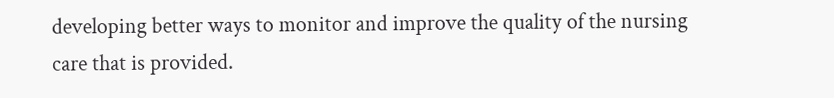developing better ways to monitor and improve the quality of the nursing care that is provided.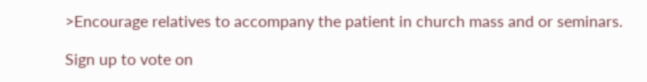>Encourage relatives to accompany the patient in church mass and or seminars.

Sign up to vote on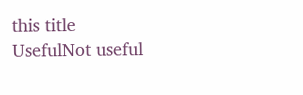this title
UsefulNot useful